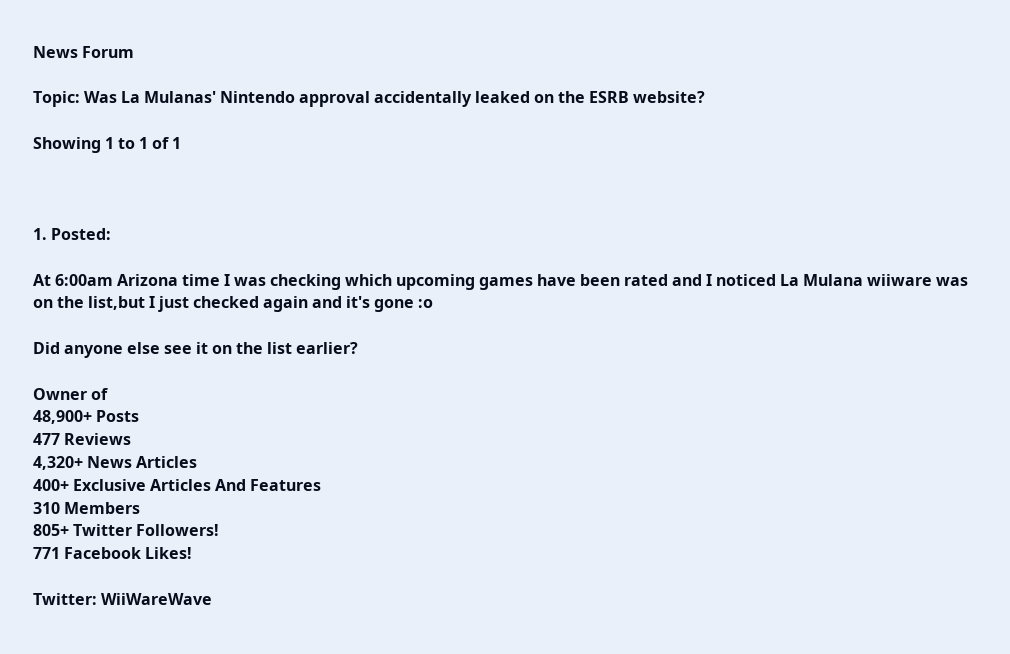News Forum

Topic: Was La Mulanas' Nintendo approval accidentally leaked on the ESRB website?

Showing 1 to 1 of 1



1. Posted:

At 6:00am Arizona time I was checking which upcoming games have been rated and I noticed La Mulana wiiware was on the list,but I just checked again and it's gone :o

Did anyone else see it on the list earlier?

Owner of
48,900+ Posts
477 Reviews
4,320+ News Articles
400+ Exclusive Articles And Features
310 Members
805+ Twitter Followers!
771 Facebook Likes!

Twitter: WiiWareWave